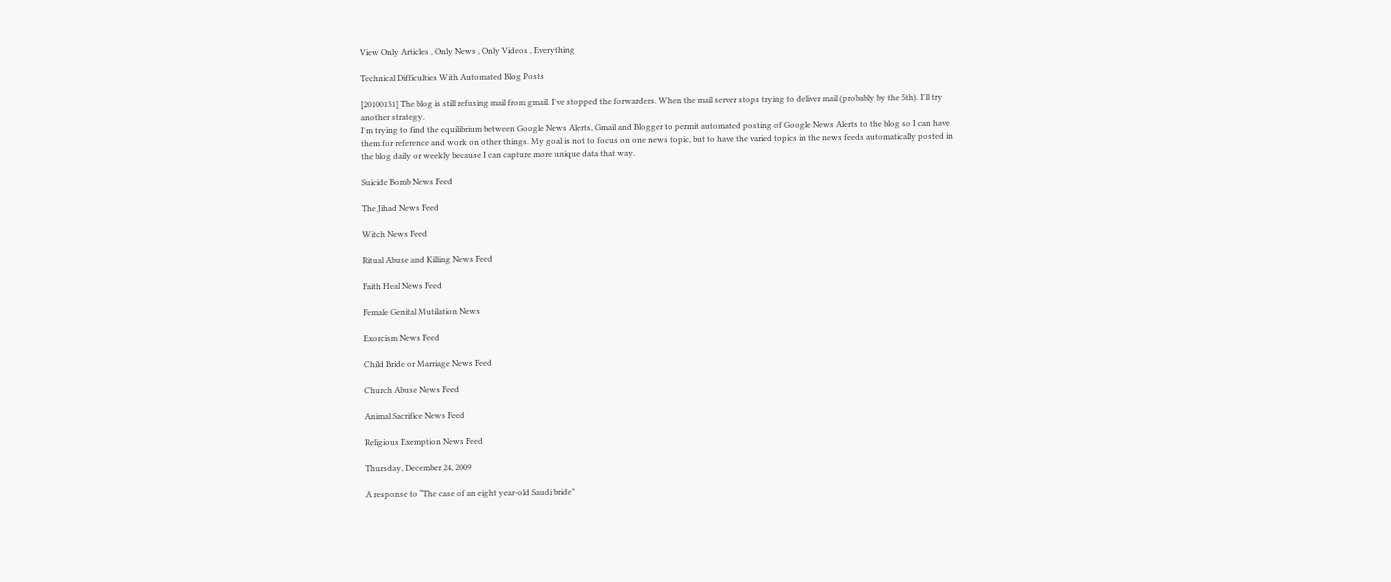View Only Articles , Only News , Only Videos , Everything

Technical Difficulties With Automated Blog Posts

[20100131] The blog is still refusing mail from gmail. I've stopped the forwarders. When the mail server stops trying to deliver mail (probably by the 5th). I'll try another strategy.
I'm trying to find the equilibrium between Google News Alerts, Gmail and Blogger to permit automated posting of Google News Alerts to the blog so I can have them for reference and work on other things. My goal is not to focus on one news topic, but to have the varied topics in the news feeds automatically posted in the blog daily or weekly because I can capture more unique data that way.

Suicide Bomb News Feed

The Jihad News Feed

Witch News Feed

Ritual Abuse and Killing News Feed

Faith Heal News Feed

Female Genital Mutilation News

Exorcism News Feed

Child Bride or Marriage News Feed

Church Abuse News Feed

Animal Sacrifice News Feed

Religious Exemption News Feed

Thursday, December 24, 2009

A response to “The case of an eight year-old Saudi bride”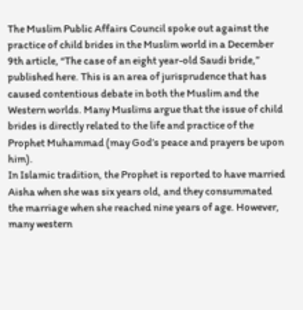The Muslim Public Affairs Council spoke out against the practice of child brides in the Muslim world in a December 9th article, “The case of an eight year-old Saudi bride,” published here. This is an area of jurisprudence that has caused contentious debate in both the Muslim and the Western worlds. Many Muslims argue that the issue of child brides is directly related to the life and practice of the Prophet Muhammad (may God’s peace and prayers be upon him).
In Islamic tradition, the Prophet is reported to have married Aisha when she was six years old, and they consummated the marriage when she reached nine years of age. However, many western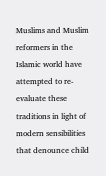Muslims and Muslim reformers in the Islamic world have attempted to re-evaluate these traditions in light of modern sensibilities that denounce child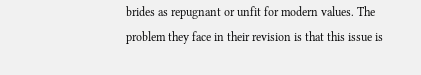brides as repugnant or unfit for modern values. The problem they face in their revision is that this issue is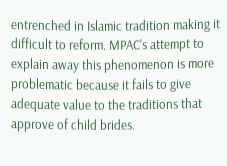entrenched in Islamic tradition making it difficult to reform. MPAC’s attempt to explain away this phenomenon is more problematic because it fails to give adequate value to the traditions that approve of child brides.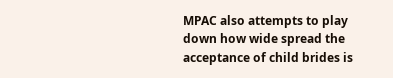MPAC also attempts to play down how wide spread the acceptance of child brides is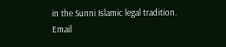in the Sunni Islamic legal tradition.
Email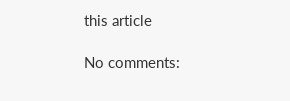this article

No comments: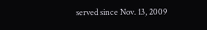served since Nov. 13, 2009